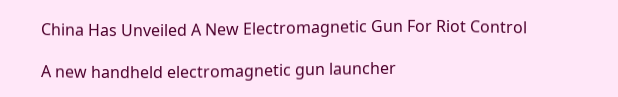China Has Unveiled A New Electromagnetic Gun For Riot Control

A new handheld electromagnetic gun launcher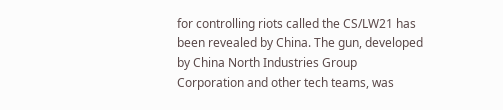for controlling riots called the CS/LW21 has been revealed by China. The gun, developed by China North Industries Group Corporation and other tech teams, was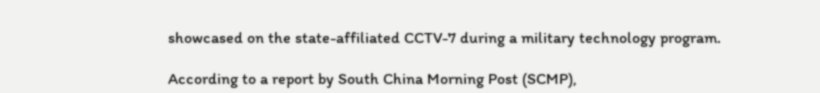showcased on the state-affiliated CCTV-7 during a military technology program.

According to a report by South China Morning Post (SCMP),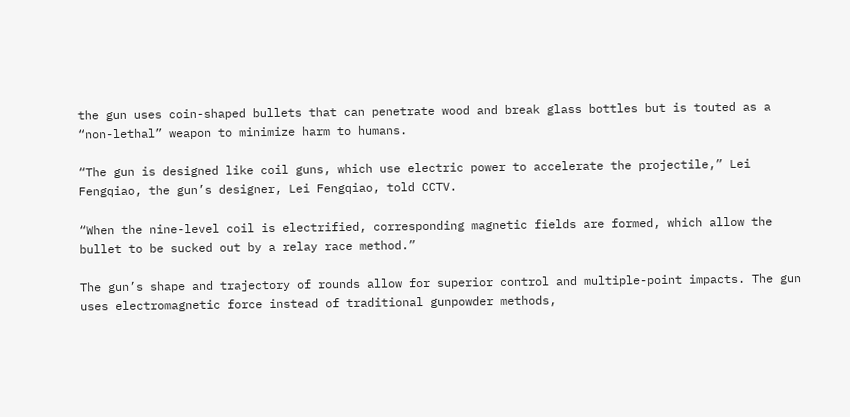the gun uses coin-shaped bullets that can penetrate wood and break glass bottles but is touted as a “non-lethal” weapon to minimize harm to humans.

“The gun is designed like coil guns, which use electric power to accelerate the projectile,” Lei Fengqiao, the gun’s designer, Lei Fengqiao, told CCTV.

“When the nine-level coil is electrified, corresponding magnetic fields are formed, which allow the bullet to be sucked out by a relay race method.”

The gun’s shape and trajectory of rounds allow for superior control and multiple-point impacts. The gun uses electromagnetic force instead of traditional gunpowder methods,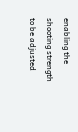enabling the shooting strength to be adjusted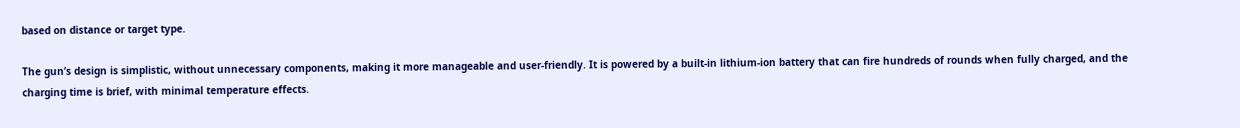based on distance or target type.

The gun’s design is simplistic, without unnecessary components, making it more manageable and user-friendly. It is powered by a built-in lithium-ion battery that can fire hundreds of rounds when fully charged, and the charging time is brief, with minimal temperature effects.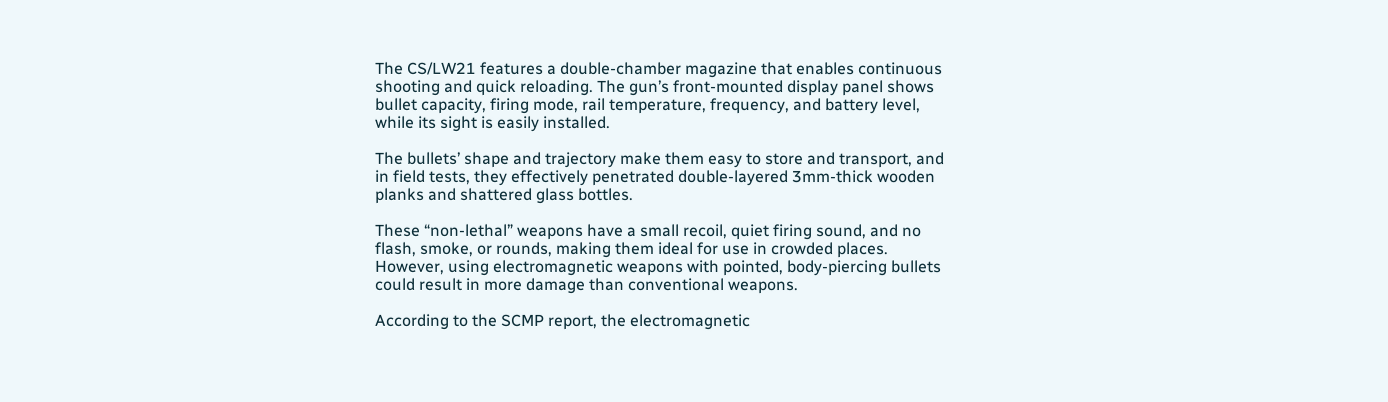The CS/LW21 features a double-chamber magazine that enables continuous shooting and quick reloading. The gun’s front-mounted display panel shows bullet capacity, firing mode, rail temperature, frequency, and battery level, while its sight is easily installed.

The bullets’ shape and trajectory make them easy to store and transport, and in field tests, they effectively penetrated double-layered 3mm-thick wooden planks and shattered glass bottles.

These “non-lethal” weapons have a small recoil, quiet firing sound, and no flash, smoke, or rounds, making them ideal for use in crowded places. However, using electromagnetic weapons with pointed, body-piercing bullets could result in more damage than conventional weapons.

According to the SCMP report, the electromagnetic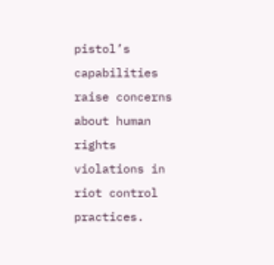pistol’s capabilities raise concerns about human rights violations in riot control practices.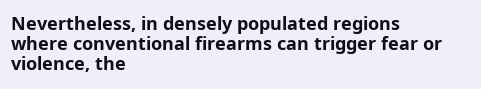Nevertheless, in densely populated regions where conventional firearms can trigger fear or violence, the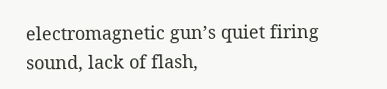electromagnetic gun’s quiet firing sound, lack of flash,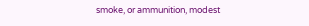smoke, or ammunition, modest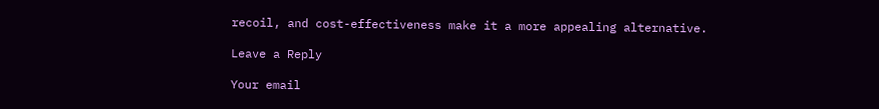recoil, and cost-effectiveness make it a more appealing alternative.

Leave a Reply

Your email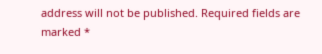address will not be published. Required fields are marked *